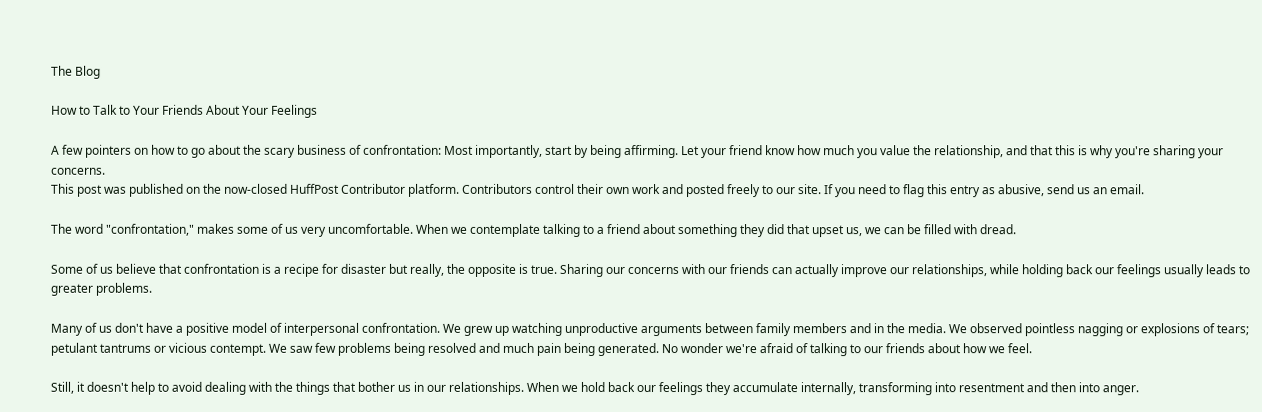The Blog

How to Talk to Your Friends About Your Feelings

A few pointers on how to go about the scary business of confrontation: Most importantly, start by being affirming. Let your friend know how much you value the relationship, and that this is why you're sharing your concerns.
This post was published on the now-closed HuffPost Contributor platform. Contributors control their own work and posted freely to our site. If you need to flag this entry as abusive, send us an email.

The word "confrontation," makes some of us very uncomfortable. When we contemplate talking to a friend about something they did that upset us, we can be filled with dread.

Some of us believe that confrontation is a recipe for disaster but really, the opposite is true. Sharing our concerns with our friends can actually improve our relationships, while holding back our feelings usually leads to greater problems.

Many of us don't have a positive model of interpersonal confrontation. We grew up watching unproductive arguments between family members and in the media. We observed pointless nagging or explosions of tears; petulant tantrums or vicious contempt. We saw few problems being resolved and much pain being generated. No wonder we're afraid of talking to our friends about how we feel.

Still, it doesn't help to avoid dealing with the things that bother us in our relationships. When we hold back our feelings they accumulate internally, transforming into resentment and then into anger.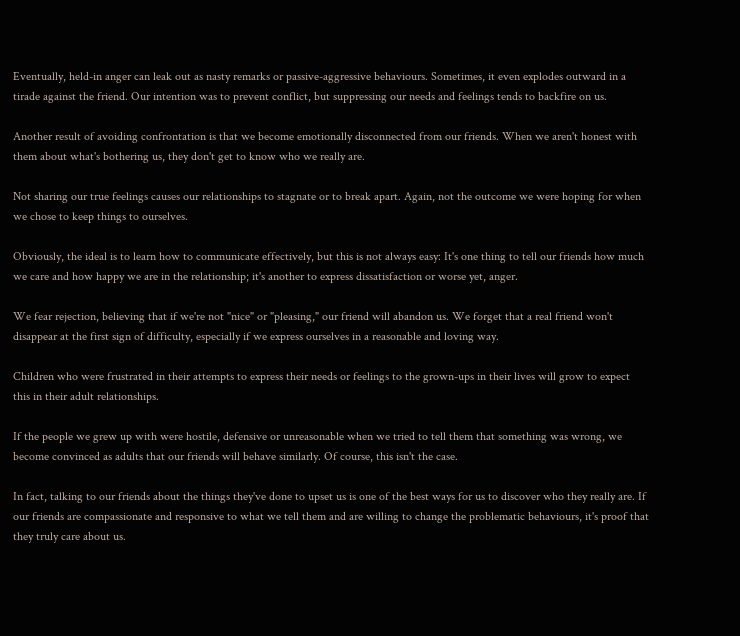Eventually, held-in anger can leak out as nasty remarks or passive-aggressive behaviours. Sometimes, it even explodes outward in a tirade against the friend. Our intention was to prevent conflict, but suppressing our needs and feelings tends to backfire on us.

Another result of avoiding confrontation is that we become emotionally disconnected from our friends. When we aren't honest with them about what's bothering us, they don't get to know who we really are.

Not sharing our true feelings causes our relationships to stagnate or to break apart. Again, not the outcome we were hoping for when we chose to keep things to ourselves.

Obviously, the ideal is to learn how to communicate effectively, but this is not always easy: It's one thing to tell our friends how much we care and how happy we are in the relationship; it's another to express dissatisfaction or worse yet, anger.

We fear rejection, believing that if we're not "nice" or "pleasing," our friend will abandon us. We forget that a real friend won't disappear at the first sign of difficulty, especially if we express ourselves in a reasonable and loving way.

Children who were frustrated in their attempts to express their needs or feelings to the grown-ups in their lives will grow to expect this in their adult relationships.

If the people we grew up with were hostile, defensive or unreasonable when we tried to tell them that something was wrong, we become convinced as adults that our friends will behave similarly. Of course, this isn't the case.

In fact, talking to our friends about the things they've done to upset us is one of the best ways for us to discover who they really are. If our friends are compassionate and responsive to what we tell them and are willing to change the problematic behaviours, it's proof that they truly care about us.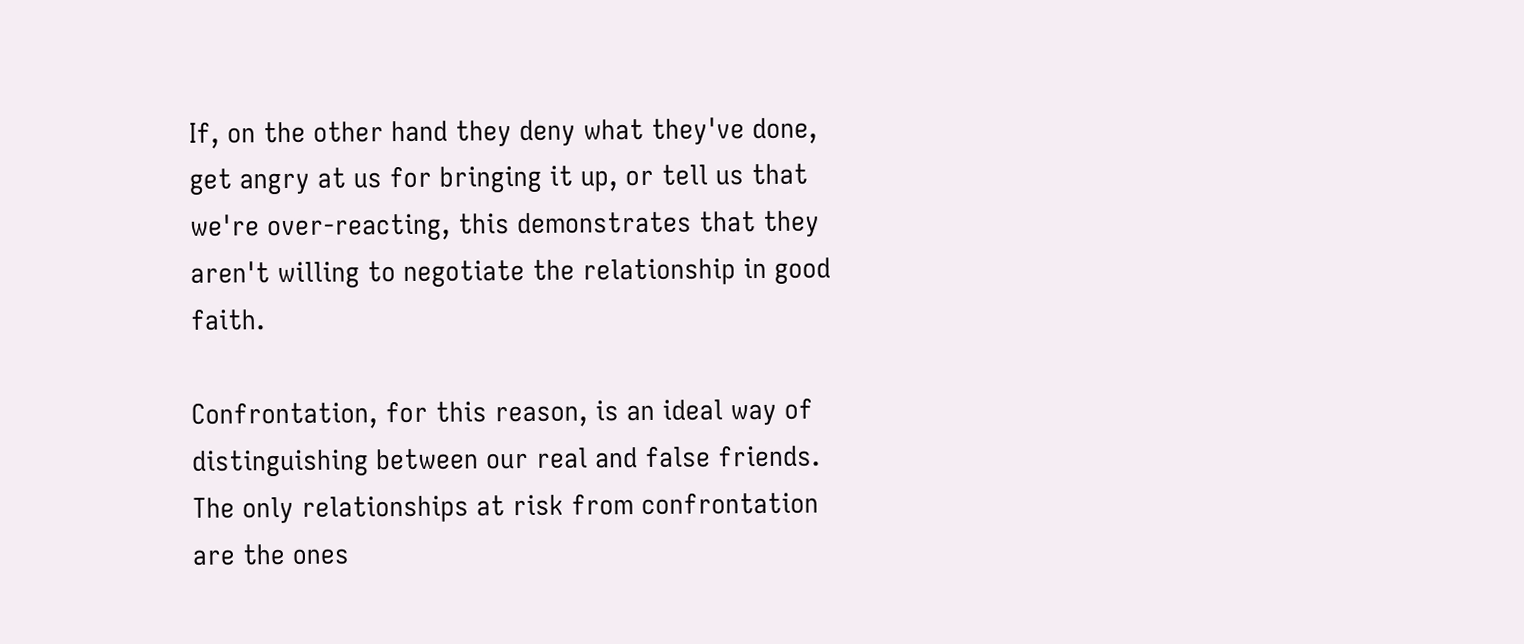If, on the other hand they deny what they've done, get angry at us for bringing it up, or tell us that we're over-reacting, this demonstrates that they aren't willing to negotiate the relationship in good faith.

Confrontation, for this reason, is an ideal way of distinguishing between our real and false friends. The only relationships at risk from confrontation are the ones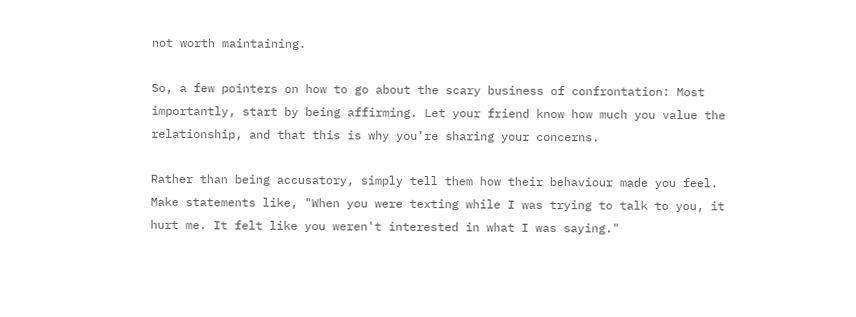not worth maintaining.

So, a few pointers on how to go about the scary business of confrontation: Most importantly, start by being affirming. Let your friend know how much you value the relationship, and that this is why you're sharing your concerns.

Rather than being accusatory, simply tell them how their behaviour made you feel. Make statements like, "When you were texting while I was trying to talk to you, it hurt me. It felt like you weren't interested in what I was saying."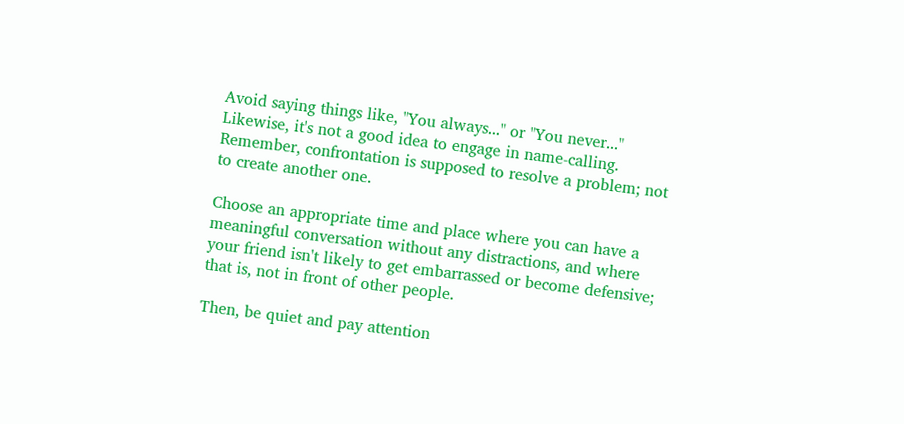Avoid saying things like, "You always..." or "You never..." Likewise, it's not a good idea to engage in name-calling. Remember, confrontation is supposed to resolve a problem; not to create another one.

Choose an appropriate time and place where you can have a meaningful conversation without any distractions, and where your friend isn't likely to get embarrassed or become defensive; that is, not in front of other people.

Then, be quiet and pay attention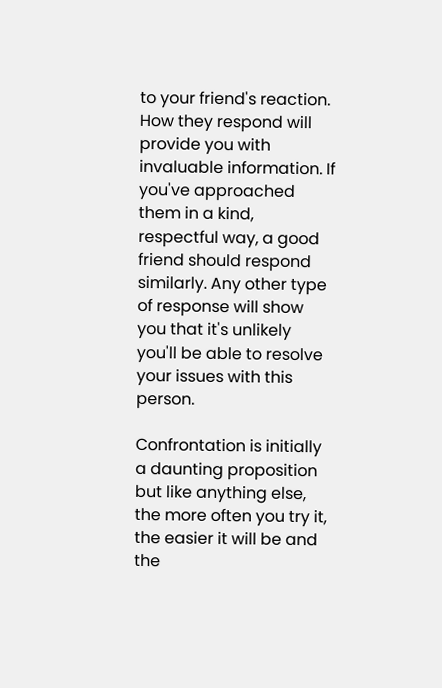to your friend's reaction. How they respond will provide you with invaluable information. If you've approached them in a kind, respectful way, a good friend should respond similarly. Any other type of response will show you that it's unlikely you'll be able to resolve your issues with this person.

Confrontation is initially a daunting proposition but like anything else, the more often you try it, the easier it will be and the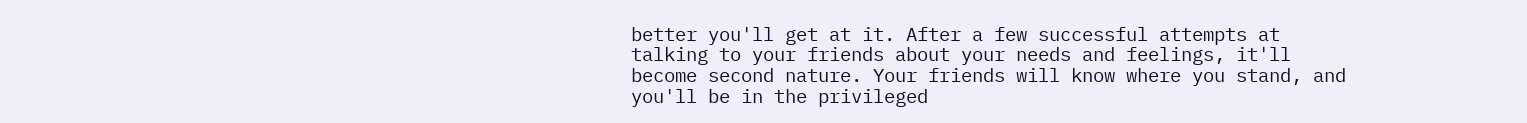better you'll get at it. After a few successful attempts at talking to your friends about your needs and feelings, it'll become second nature. Your friends will know where you stand, and you'll be in the privileged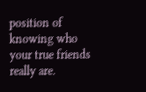position of knowing who your true friends really are.